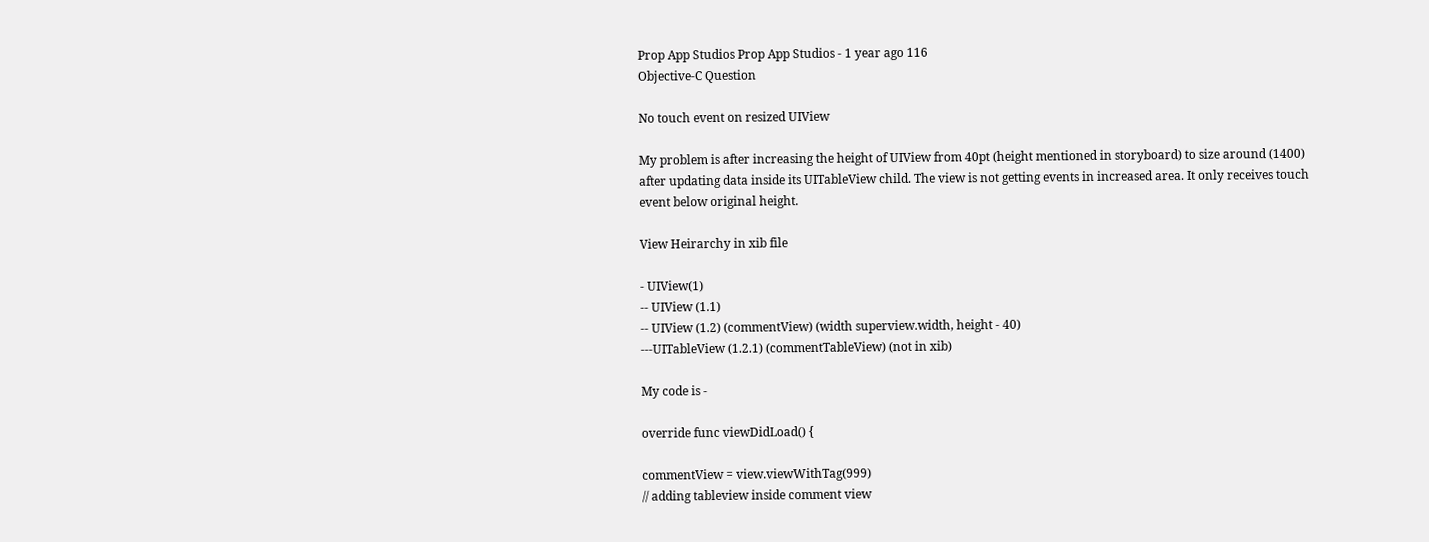Prop App Studios Prop App Studios - 1 year ago 116
Objective-C Question

No touch event on resized UIView

My problem is after increasing the height of UIView from 40pt (height mentioned in storyboard) to size around (1400) after updating data inside its UITableView child. The view is not getting events in increased area. It only receives touch event below original height.

View Heirarchy in xib file

- UIView(1)
-- UIView (1.1)
-- UIView (1.2) (commentView) (width superview.width, height - 40)
---UITableView (1.2.1) (commentTableView) (not in xib)

My code is -

override func viewDidLoad() {

commentView = view.viewWithTag(999)
// adding tableview inside comment view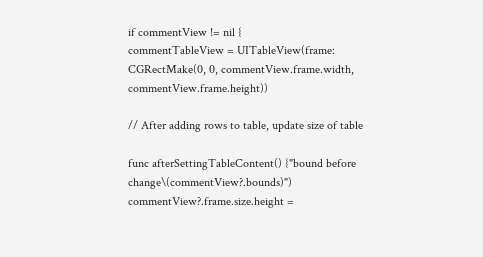if commentView != nil {
commentTableView = UITableView(frame: CGRectMake(0, 0, commentView.frame.width, commentView.frame.height))

// After adding rows to table, update size of table

func afterSettingTableContent() {"bound before change\(commentView?.bounds)")
commentView?.frame.size.height =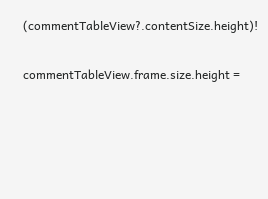(commentTableView?.contentSize.height)!

commentTableView.frame.size.height =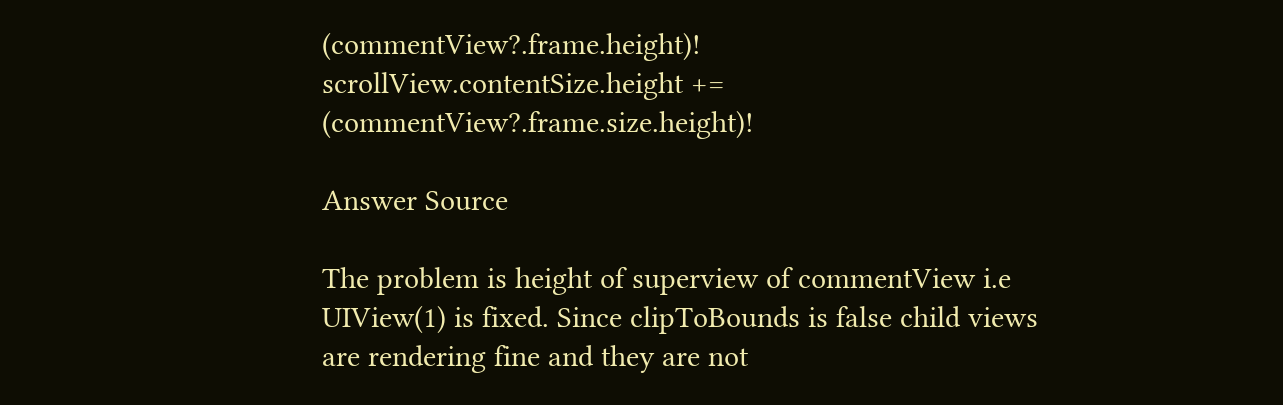(commentView?.frame.height)!
scrollView.contentSize.height += (commentView?.frame.size.height)!

Answer Source

The problem is height of superview of commentView i.e UIView(1) is fixed. Since clipToBounds is false child views are rendering fine and they are not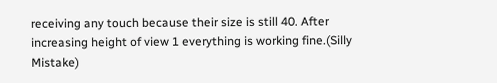receiving any touch because their size is still 40. After increasing height of view 1 everything is working fine.(Silly Mistake)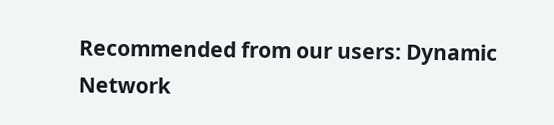Recommended from our users: Dynamic Network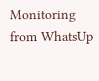Monitoring from WhatsUp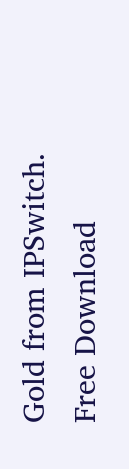Gold from IPSwitch. Free Download